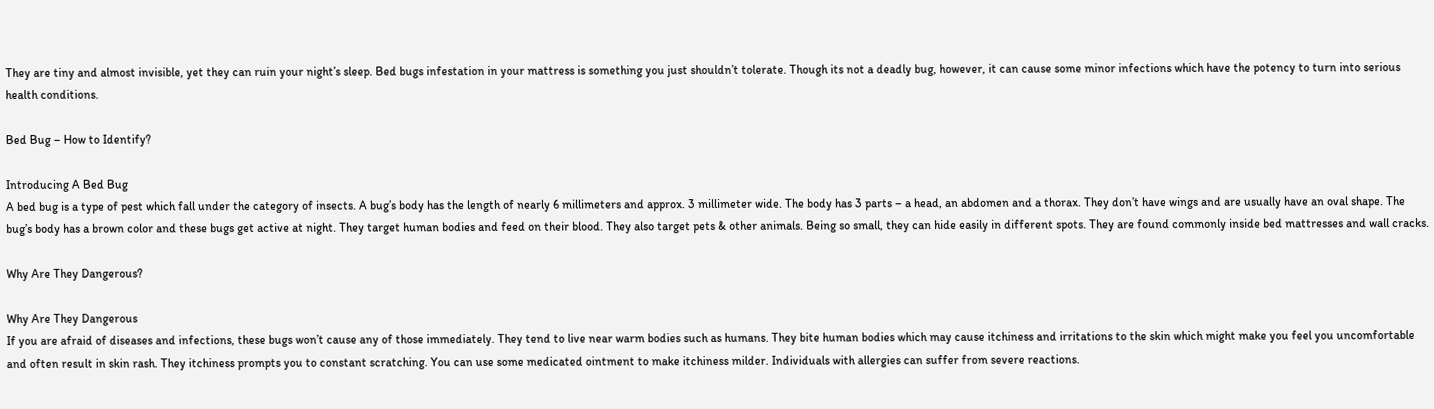They are tiny and almost invisible, yet they can ruin your night’s sleep. Bed bugs infestation in your mattress is something you just shouldn’t tolerate. Though its not a deadly bug, however, it can cause some minor infections which have the potency to turn into serious health conditions.

Bed Bug – How to Identify?

Introducing A Bed Bug
A bed bug is a type of pest which fall under the category of insects. A bug’s body has the length of nearly 6 millimeters and approx. 3 millimeter wide. The body has 3 parts – a head, an abdomen and a thorax. They don’t have wings and are usually have an oval shape. The bug’s body has a brown color and these bugs get active at night. They target human bodies and feed on their blood. They also target pets & other animals. Being so small, they can hide easily in different spots. They are found commonly inside bed mattresses and wall cracks.

Why Are They Dangerous?

Why Are They Dangerous
If you are afraid of diseases and infections, these bugs won’t cause any of those immediately. They tend to live near warm bodies such as humans. They bite human bodies which may cause itchiness and irritations to the skin which might make you feel you uncomfortable and often result in skin rash. They itchiness prompts you to constant scratching. You can use some medicated ointment to make itchiness milder. Individuals with allergies can suffer from severe reactions.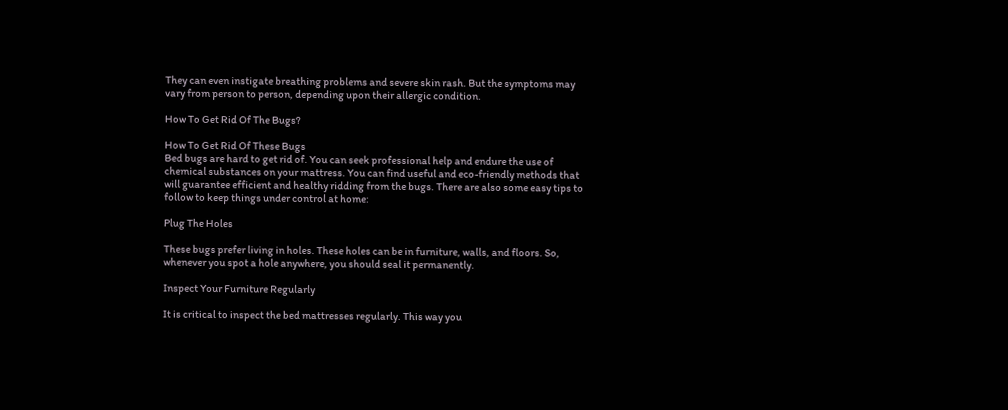They can even instigate breathing problems and severe skin rash. But the symptoms may vary from person to person, depending upon their allergic condition.

How To Get Rid Of The Bugs?

How To Get Rid Of These Bugs
Bed bugs are hard to get rid of. You can seek professional help and endure the use of chemical substances on your mattress. You can find useful and eco-friendly methods that will guarantee efficient and healthy ridding from the bugs. There are also some easy tips to follow to keep things under control at home:

Plug The Holes

These bugs prefer living in holes. These holes can be in furniture, walls, and floors. So, whenever you spot a hole anywhere, you should seal it permanently.

Inspect Your Furniture Regularly

It is critical to inspect the bed mattresses regularly. This way you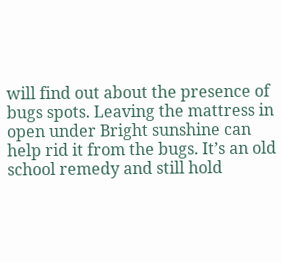will find out about the presence of bugs spots. Leaving the mattress in open under Bright sunshine can help rid it from the bugs. It’s an old school remedy and still hold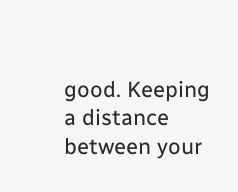good. Keeping a distance between your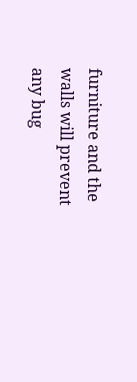furniture and the walls will prevent any bug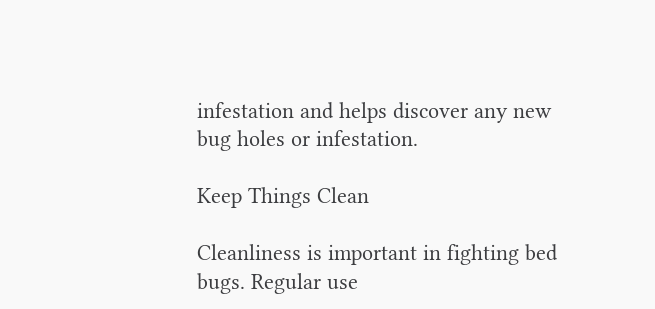infestation and helps discover any new bug holes or infestation.

Keep Things Clean

Cleanliness is important in fighting bed bugs. Regular use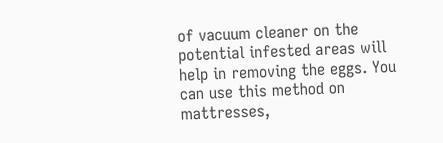of vacuum cleaner on the potential infested areas will help in removing the eggs. You can use this method on mattresses,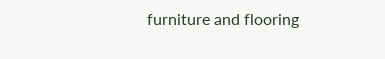furniture and flooring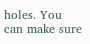holes. You can make sure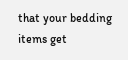that your bedding items get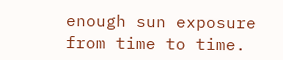enough sun exposure from time to time.